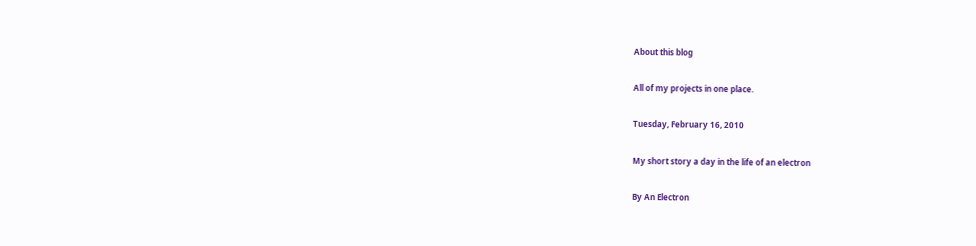About this blog

All of my projects in one place.

Tuesday, February 16, 2010

My short story a day in the life of an electron

By An Electron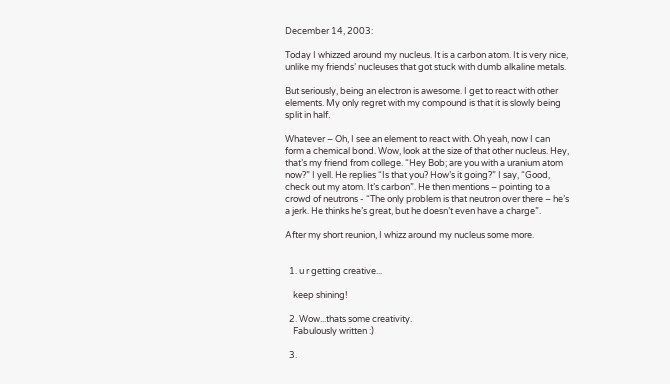December 14, 2003:

Today I whizzed around my nucleus. It is a carbon atom. It is very nice, unlike my friends’ nucleuses that got stuck with dumb alkaline metals.

But seriously, being an electron is awesome. I get to react with other elements. My only regret with my compound is that it is slowly being split in half.

Whatever – Oh, I see an element to react with. Oh yeah, now I can form a chemical bond. Wow, look at the size of that other nucleus. Hey, that’s my friend from college. “Hey Bob; are you with a uranium atom now?” I yell. He replies “Is that you? How’s it going?” I say, “Good, check out my atom. It’s carbon”. He then mentions – pointing to a crowd of neutrons - “The only problem is that neutron over there – he’s a jerk. He thinks he’s great, but he doesn’t even have a charge”.

After my short reunion, I whizz around my nucleus some more.


  1. u r getting creative...

    keep shining!

  2. Wow...thats some creativity.
    Fabulously written :)

  3.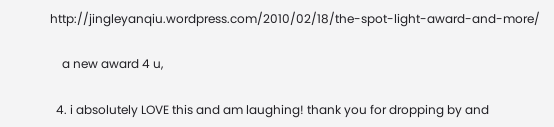http://jingleyanqiu.wordpress.com/2010/02/18/the-spot-light-award-and-more/

    a new award 4 u,

  4. i absolutely LOVE this and am laughing! thank you for dropping by and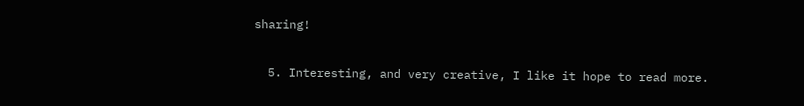sharing!

  5. Interesting, and very creative, I like it hope to read more.